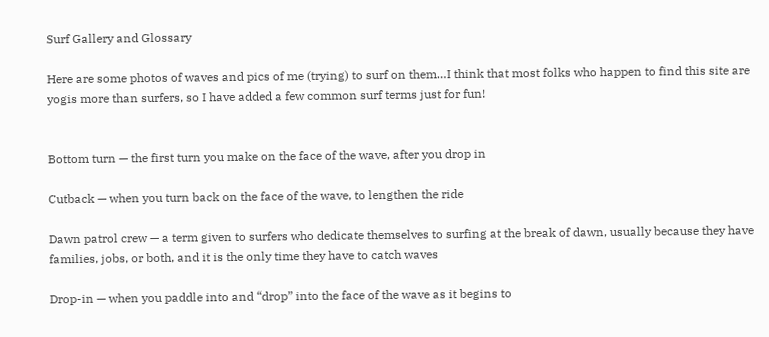Surf Gallery and Glossary

Here are some photos of waves and pics of me (trying) to surf on them…I think that most folks who happen to find this site are yogis more than surfers, so I have added a few common surf terms just for fun!


Bottom turn — the first turn you make on the face of the wave, after you drop in

Cutback — when you turn back on the face of the wave, to lengthen the ride

Dawn patrol crew — a term given to surfers who dedicate themselves to surfing at the break of dawn, usually because they have families, jobs, or both, and it is the only time they have to catch waves

Drop-in — when you paddle into and “drop” into the face of the wave as it begins to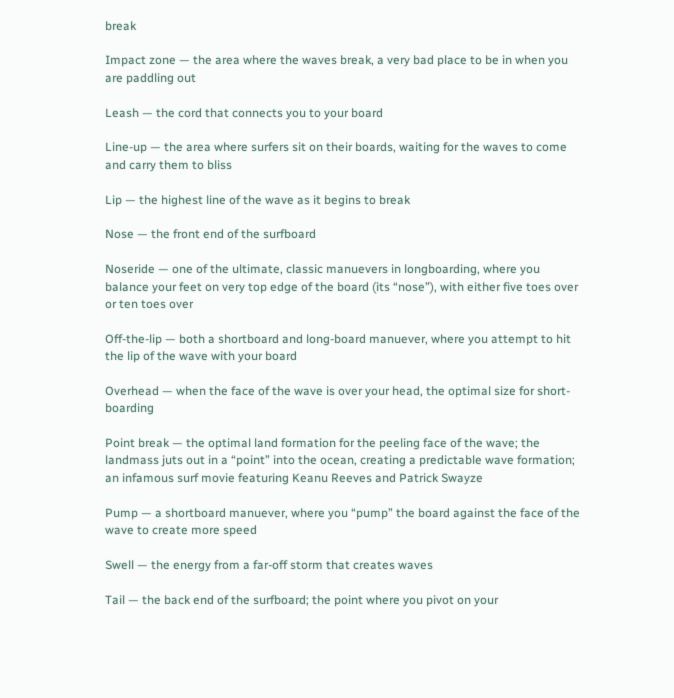break

Impact zone — the area where the waves break, a very bad place to be in when you are paddling out

Leash — the cord that connects you to your board

Line-up — the area where surfers sit on their boards, waiting for the waves to come and carry them to bliss

Lip — the highest line of the wave as it begins to break

Nose — the front end of the surfboard

Noseride — one of the ultimate, classic manuevers in longboarding, where you balance your feet on very top edge of the board (its “nose”), with either five toes over or ten toes over

Off-the-lip — both a shortboard and long-board manuever, where you attempt to hit the lip of the wave with your board

Overhead — when the face of the wave is over your head, the optimal size for short-boarding

Point break — the optimal land formation for the peeling face of the wave; the landmass juts out in a “point” into the ocean, creating a predictable wave formation; an infamous surf movie featuring Keanu Reeves and Patrick Swayze

Pump — a shortboard manuever, where you “pump” the board against the face of the wave to create more speed

Swell — the energy from a far-off storm that creates waves

Tail — the back end of the surfboard; the point where you pivot on your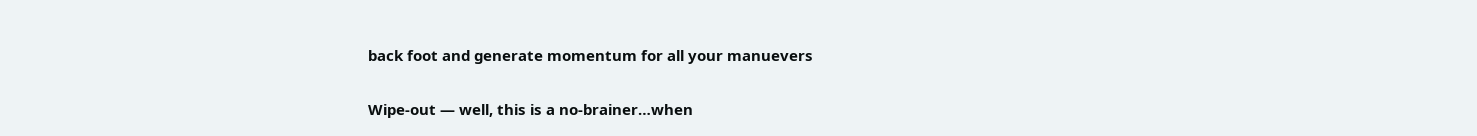back foot and generate momentum for all your manuevers

Wipe-out — well, this is a no-brainer…when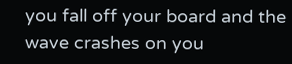you fall off your board and the wave crashes on you